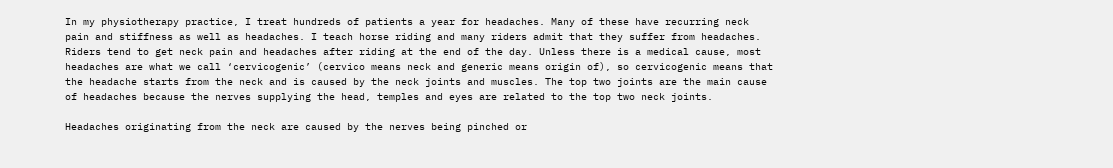In my physiotherapy practice, I treat hundreds of patients a year for headaches. Many of these have recurring neck pain and stiffness as well as headaches. I teach horse riding and many riders admit that they suffer from headaches. Riders tend to get neck pain and headaches after riding at the end of the day. Unless there is a medical cause, most headaches are what we call ‘cervicogenic’ (cervico means neck and generic means origin of), so cervicogenic means that the headache starts from the neck and is caused by the neck joints and muscles. The top two joints are the main cause of headaches because the nerves supplying the head, temples and eyes are related to the top two neck joints.

Headaches originating from the neck are caused by the nerves being pinched or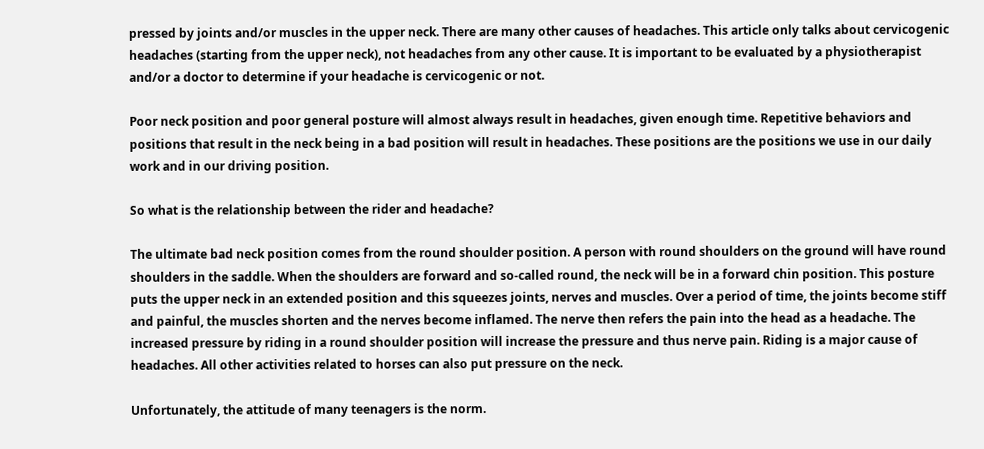pressed by joints and/or muscles in the upper neck. There are many other causes of headaches. This article only talks about cervicogenic headaches (starting from the upper neck), not headaches from any other cause. It is important to be evaluated by a physiotherapist and/or a doctor to determine if your headache is cervicogenic or not.

Poor neck position and poor general posture will almost always result in headaches, given enough time. Repetitive behaviors and positions that result in the neck being in a bad position will result in headaches. These positions are the positions we use in our daily work and in our driving position.

So what is the relationship between the rider and headache?

The ultimate bad neck position comes from the round shoulder position. A person with round shoulders on the ground will have round shoulders in the saddle. When the shoulders are forward and so-called round, the neck will be in a forward chin position. This posture puts the upper neck in an extended position and this squeezes joints, nerves and muscles. Over a period of time, the joints become stiff and painful, the muscles shorten and the nerves become inflamed. The nerve then refers the pain into the head as a headache. The increased pressure by riding in a round shoulder position will increase the pressure and thus nerve pain. Riding is a major cause of headaches. All other activities related to horses can also put pressure on the neck.

Unfortunately, the attitude of many teenagers is the norm.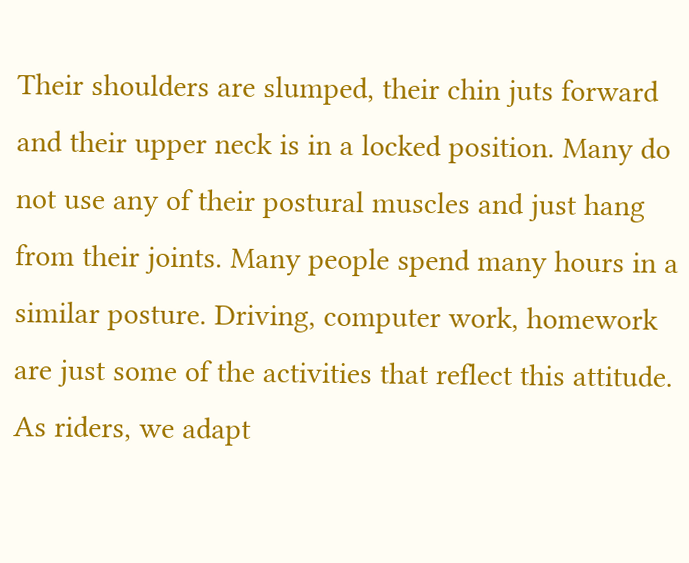Their shoulders are slumped, their chin juts forward and their upper neck is in a locked position. Many do not use any of their postural muscles and just hang from their joints. Many people spend many hours in a similar posture. Driving, computer work, homework are just some of the activities that reflect this attitude. As riders, we adapt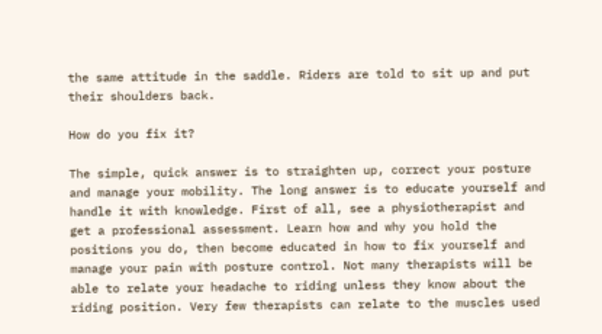the same attitude in the saddle. Riders are told to sit up and put their shoulders back.

How do you fix it?

The simple, quick answer is to straighten up, correct your posture and manage your mobility. The long answer is to educate yourself and handle it with knowledge. First of all, see a physiotherapist and get a professional assessment. Learn how and why you hold the positions you do, then become educated in how to fix yourself and manage your pain with posture control. Not many therapists will be able to relate your headache to riding unless they know about the riding position. Very few therapists can relate to the muscles used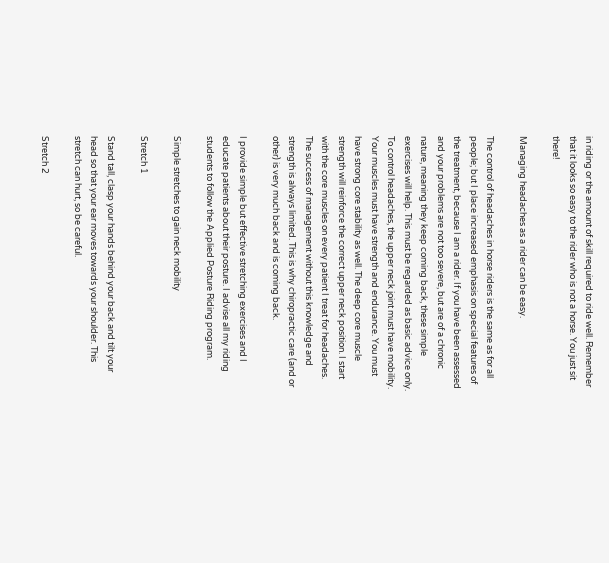in riding or the amount of skill required to ride well. Remember that it looks so easy to the rider who is not a horse. You just sit there!

Managing headaches as a rider can be easy.

The control of headaches in horse riders is the same as for all people; but I place increased emphasis on special features of the treatment, because I am a rider. If you have been assessed and your problems are not too severe, but are of a chronic nature, meaning they keep coming back, these simple exercises will help. This must be regarded as basic advice only. To control headaches, the upper neck joint must have mobility. Your muscles must have strength and endurance. You must have strong core stability as well. The deep core muscle strength will reinforce the correct upper neck position. I start with the core muscles on every patient I treat for headaches. The success of management without this knowledge and strength is always limited. This is why chiropractic care (and or other) is very much back and is coming back.

I provide simple but effective stretching exercises and I educate patients about their posture. I advise all my riding students to follow the Applied Posture Riding program.

Simple stretches to gain neck mobility

Stretch 1

Stand tall, clasp your hands behind your back and tilt your head so that your ear moves towards your shoulder. This stretch can hurt, so be careful.

Stretch 2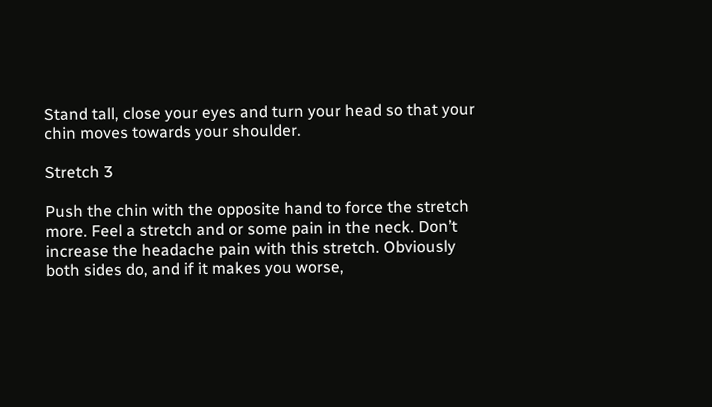Stand tall, close your eyes and turn your head so that your chin moves towards your shoulder.

Stretch 3

Push the chin with the opposite hand to force the stretch more. Feel a stretch and or some pain in the neck. Don’t increase the headache pain with this stretch. Obviously both sides do, and if it makes you worse,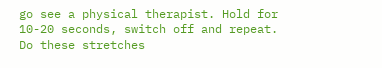go see a physical therapist. Hold for 10-20 seconds, switch off and repeat. Do these stretches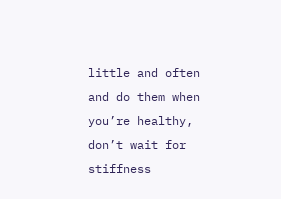little and often and do them when you’re healthy, don’t wait for stiffness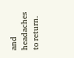and headaches to return.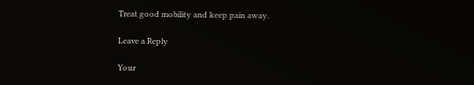Treat good mobility and keep pain away.

Leave a Reply

Your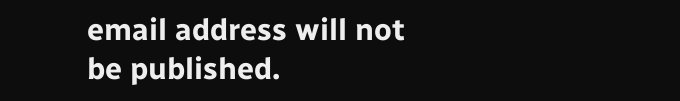email address will not be published.